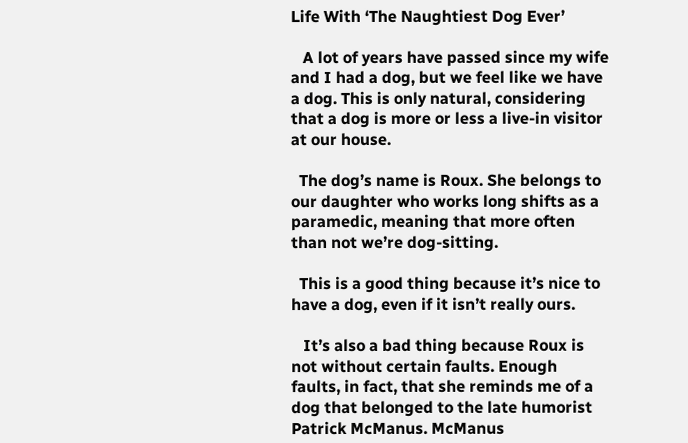Life With ‘The Naughtiest Dog Ever’

   A lot of years have passed since my wife and I had a dog, but we feel like we have a dog. This is only natural, considering that a dog is more or less a live-in visitor at our house.

  The dog’s name is Roux. She belongs to our daughter who works long shifts as a paramedic, meaning that more often than not we’re dog-sitting.

  This is a good thing because it’s nice to have a dog, even if it isn’t really ours.

   It’s also a bad thing because Roux is not without certain faults. Enough faults, in fact, that she reminds me of a dog that belonged to the late humorist Patrick McManus. McManus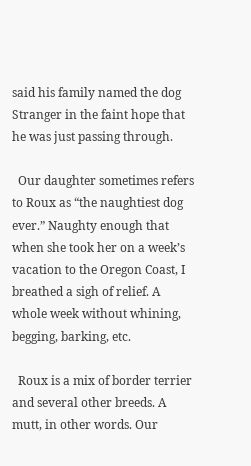said his family named the dog Stranger in the faint hope that he was just passing through.

  Our daughter sometimes refers to Roux as “the naughtiest dog ever.” Naughty enough that when she took her on a week’s vacation to the Oregon Coast, I breathed a sigh of relief. A whole week without whining, begging, barking, etc.

  Roux is a mix of border terrier and several other breeds. A mutt, in other words. Our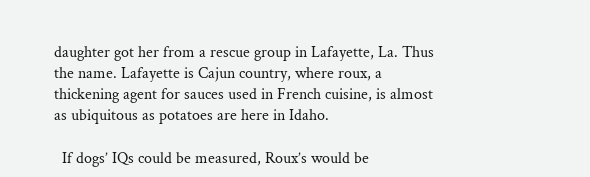daughter got her from a rescue group in Lafayette, La. Thus the name. Lafayette is Cajun country, where roux, a thickening agent for sauces used in French cuisine, is almost as ubiquitous as potatoes are here in Idaho.

  If dogs’ IQs could be measured, Roux’s would be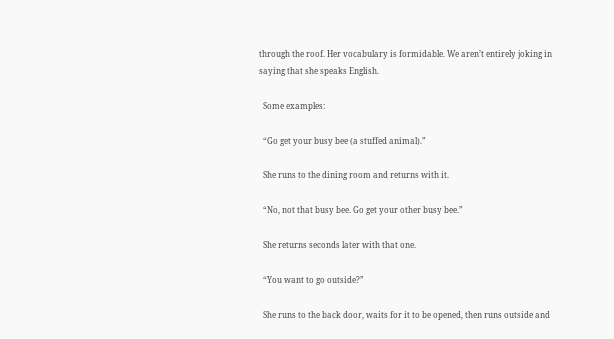through the roof. Her vocabulary is formidable. We aren’t entirely joking in saying that she speaks English.

  Some examples:

  “Go get your busy bee (a stuffed animal).”

  She runs to the dining room and returns with it.

  “No, not that busy bee. Go get your other busy bee.”

  She returns seconds later with that one.

  “You want to go outside?”

  She runs to the back door, waits for it to be opened, then runs outside and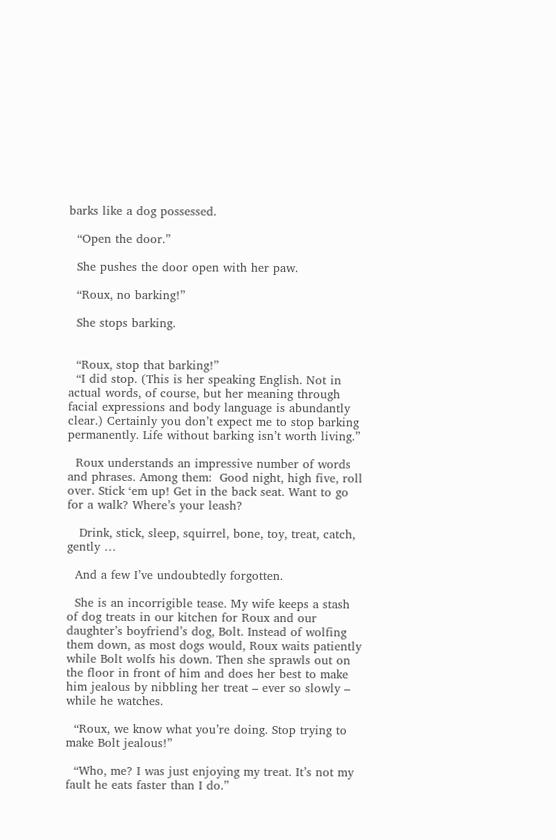barks like a dog possessed.

  “Open the door.”

  She pushes the door open with her paw.

  “Roux, no barking!”

  She stops barking.


  “Roux, stop that barking!”
  “I did stop. (This is her speaking English. Not in actual words, of course, but her meaning through facial expressions and body language is abundantly clear.) Certainly you don’t expect me to stop barking permanently. Life without barking isn’t worth living.”

  Roux understands an impressive number of words and phrases. Among them:  Good night, high five, roll over. Stick ‘em up! Get in the back seat. Want to go for a walk? Where’s your leash?

   Drink, stick, sleep, squirrel, bone, toy, treat, catch, gently …

  And a few I’ve undoubtedly forgotten.

  She is an incorrigible tease. My wife keeps a stash of dog treats in our kitchen for Roux and our daughter’s boyfriend’s dog, Bolt. Instead of wolfing them down, as most dogs would, Roux waits patiently while Bolt wolfs his down. Then she sprawls out on the floor in front of him and does her best to make him jealous by nibbling her treat – ever so slowly – while he watches.

  “Roux, we know what you’re doing. Stop trying to make Bolt jealous!”

  “Who, me? I was just enjoying my treat. It’s not my fault he eats faster than I do.”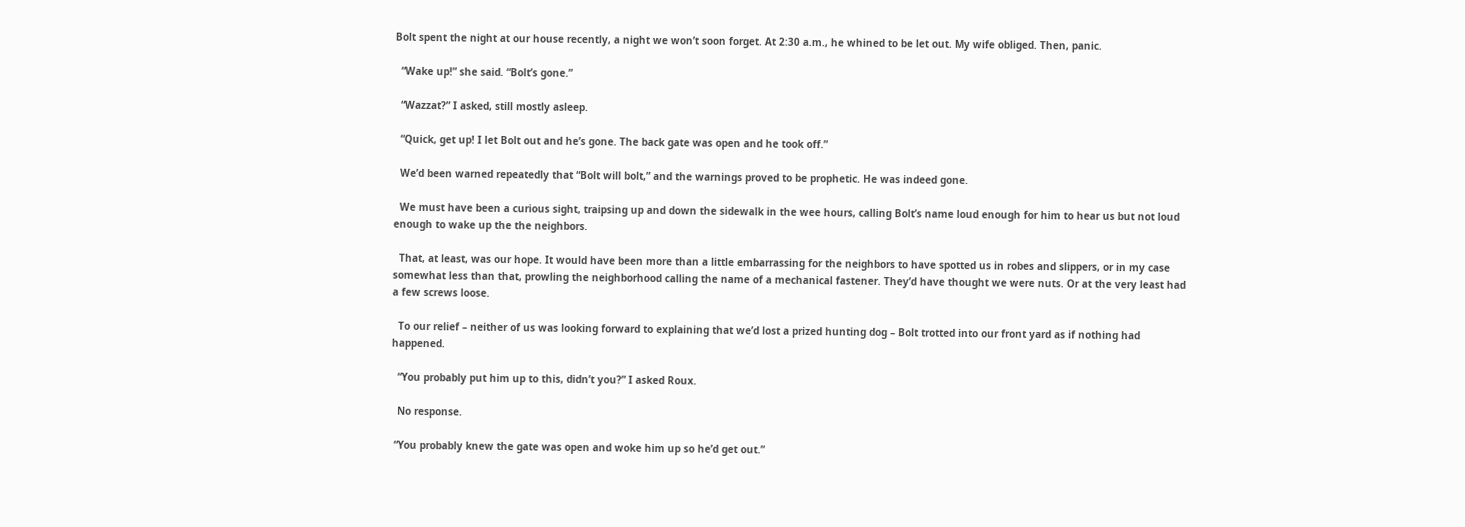Bolt spent the night at our house recently, a night we won’t soon forget. At 2:30 a.m., he whined to be let out. My wife obliged. Then, panic.

  “Wake up!” she said. “Bolt’s gone.”

  “Wazzat?” I asked, still mostly asleep.

  “Quick, get up! I let Bolt out and he’s gone. The back gate was open and he took off.”

  We’d been warned repeatedly that “Bolt will bolt,” and the warnings proved to be prophetic. He was indeed gone.

  We must have been a curious sight, traipsing up and down the sidewalk in the wee hours, calling Bolt’s name loud enough for him to hear us but not loud enough to wake up the the neighbors.

  That, at least, was our hope. It would have been more than a little embarrassing for the neighbors to have spotted us in robes and slippers, or in my case somewhat less than that, prowling the neighborhood calling the name of a mechanical fastener. They’d have thought we were nuts. Or at the very least had a few screws loose.

  To our relief – neither of us was looking forward to explaining that we’d lost a prized hunting dog – Bolt trotted into our front yard as if nothing had happened.

  “You probably put him up to this, didn’t you?” I asked Roux.

  No response.

 “You probably knew the gate was open and woke him up so he’d get out.”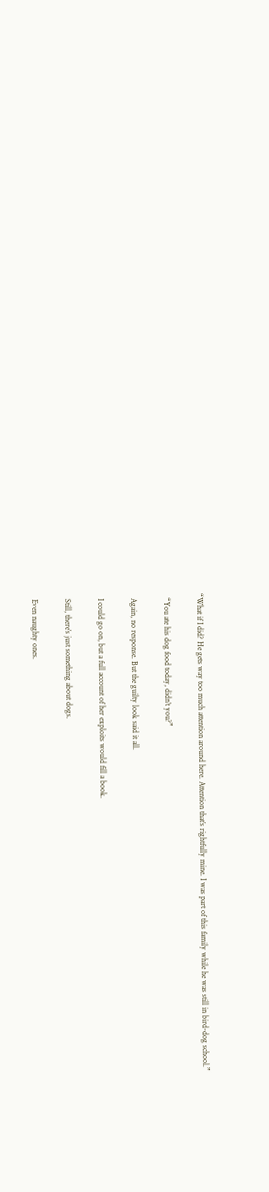“What if I did? He gets way too much attention around here. Attention that’s rightfully mine. I was part of this family while he was still in bird-dog school.”

  “You ate his dog food today, didn’t you?”

  Again, no response. But the guilty look said it all.

  I could go on, but a full account of her exploits would fill a book.

  Still, there’s just something about dogs.

  Even naughty ones.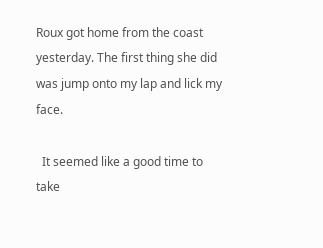Roux got home from the coast yesterday. The first thing she did was jump onto my lap and lick my face.

  It seemed like a good time to take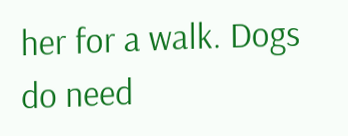her for a walk. Dogs do need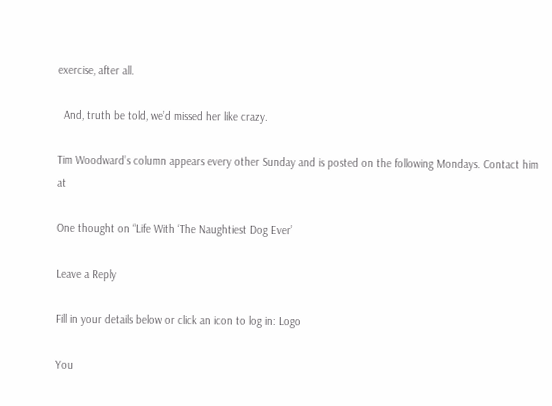exercise, after all.

  And, truth be told, we’d missed her like crazy.

Tim Woodward’s column appears every other Sunday and is posted on the following Mondays. Contact him at

One thought on “Life With ‘The Naughtiest Dog Ever’

Leave a Reply

Fill in your details below or click an icon to log in: Logo

You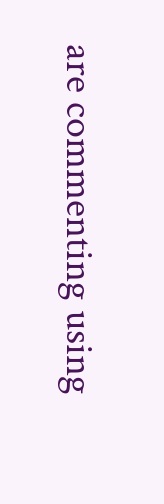are commenting using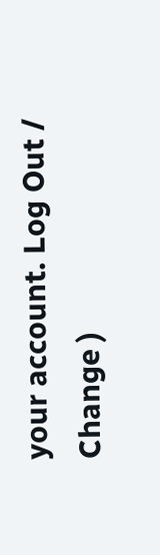your account. Log Out /  Change )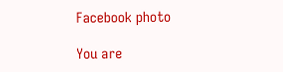Facebook photo

You are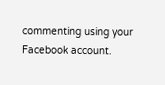commenting using your Facebook account.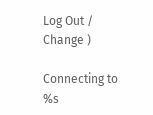Log Out /  Change )

Connecting to %s